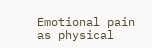Emotional pain as physical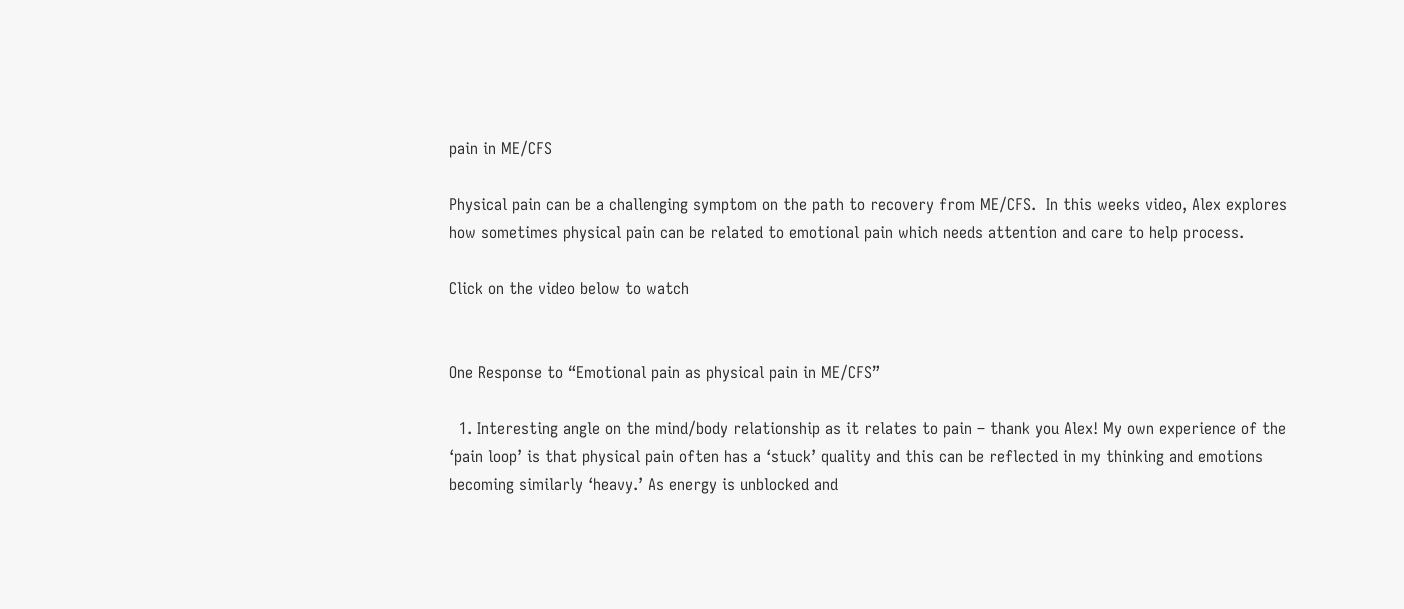pain in ME/CFS

Physical pain can be a challenging symptom on the path to recovery from ME/CFS.  In this weeks video, Alex explores how sometimes physical pain can be related to emotional pain which needs attention and care to help process.

Click on the video below to watch


One Response to “Emotional pain as physical pain in ME/CFS”

  1. Interesting angle on the mind/body relationship as it relates to pain – thank you Alex! My own experience of the ‘pain loop’ is that physical pain often has a ‘stuck’ quality and this can be reflected in my thinking and emotions becoming similarly ‘heavy.’ As energy is unblocked and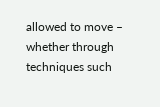allowed to move – whether through techniques such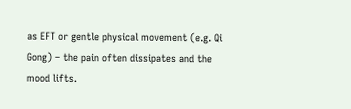as EFT or gentle physical movement (e.g. Qi Gong) – the pain often dissipates and the mood lifts.